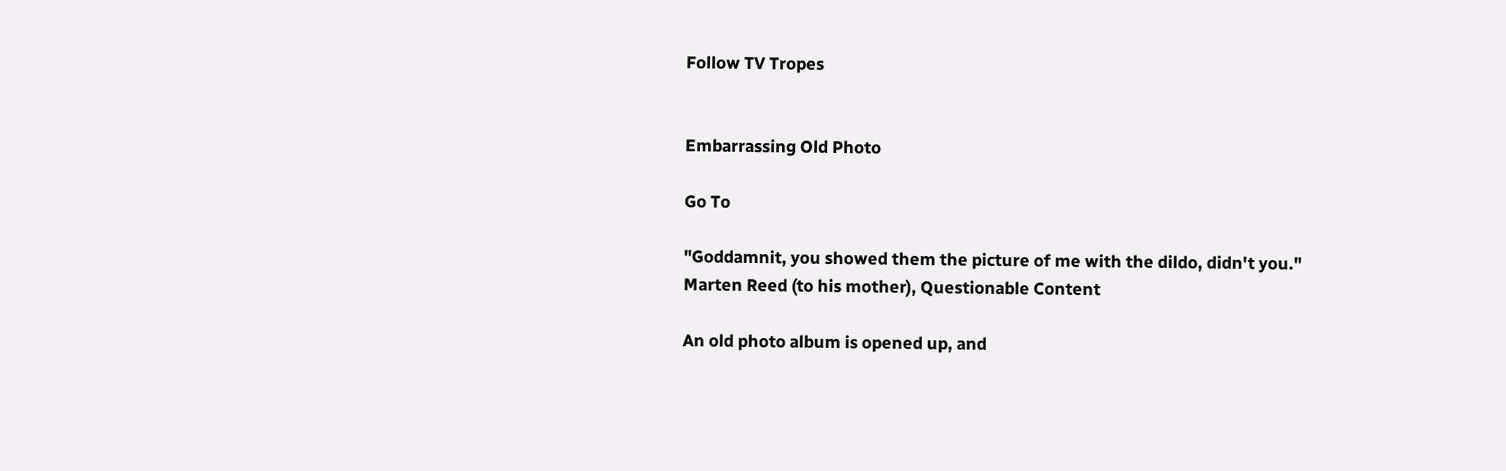Follow TV Tropes


Embarrassing Old Photo

Go To

"Goddamnit, you showed them the picture of me with the dildo, didn't you."
Marten Reed (to his mother), Questionable Content

An old photo album is opened up, and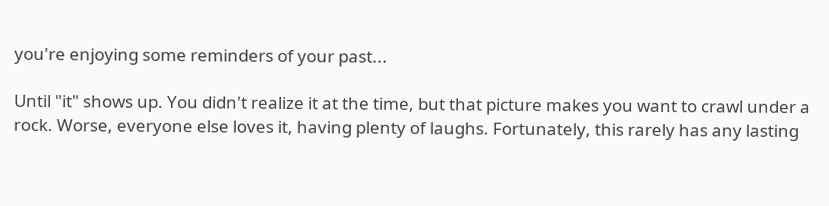you're enjoying some reminders of your past...

Until "it" shows up. You didn't realize it at the time, but that picture makes you want to crawl under a rock. Worse, everyone else loves it, having plenty of laughs. Fortunately, this rarely has any lasting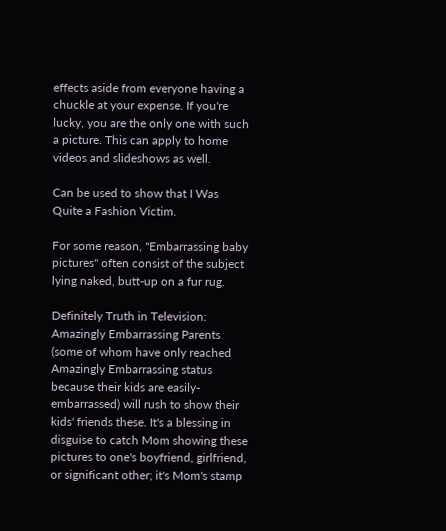effects aside from everyone having a chuckle at your expense. If you're lucky, you are the only one with such a picture. This can apply to home videos and slideshows as well.

Can be used to show that I Was Quite a Fashion Victim.

For some reason, "Embarrassing baby pictures" often consist of the subject lying naked, butt-up on a fur rug.

Definitely Truth in Television: Amazingly Embarrassing Parents (some of whom have only reached Amazingly Embarrassing status because their kids are easily-embarrassed) will rush to show their kids' friends these. It's a blessing in disguise to catch Mom showing these pictures to one's boyfriend, girlfriend, or significant other; it's Mom's stamp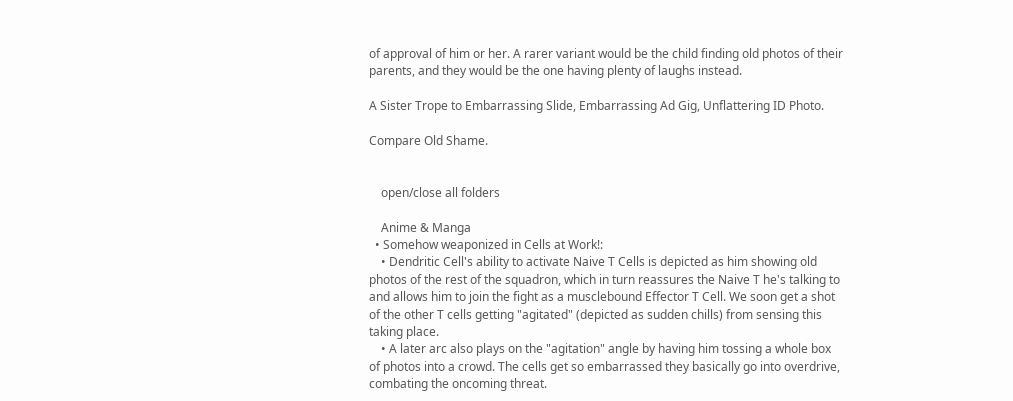of approval of him or her. A rarer variant would be the child finding old photos of their parents, and they would be the one having plenty of laughs instead.

A Sister Trope to Embarrassing Slide, Embarrassing Ad Gig, Unflattering ID Photo.

Compare Old Shame.


    open/close all folders

    Anime & Manga
  • Somehow weaponized in Cells at Work!:
    • Dendritic Cell's ability to activate Naive T Cells is depicted as him showing old photos of the rest of the squadron, which in turn reassures the Naive T he's talking to and allows him to join the fight as a musclebound Effector T Cell. We soon get a shot of the other T cells getting "agitated" (depicted as sudden chills) from sensing this taking place.
    • A later arc also plays on the "agitation" angle by having him tossing a whole box of photos into a crowd. The cells get so embarrassed they basically go into overdrive, combating the oncoming threat.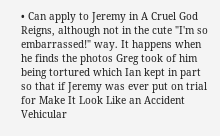• Can apply to Jeremy in A Cruel God Reigns, although not in the cute "I'm so embarrassed!" way. It happens when he finds the photos Greg took of him being tortured which Ian kept in part so that if Jeremy was ever put on trial for Make It Look Like an Accident Vehicular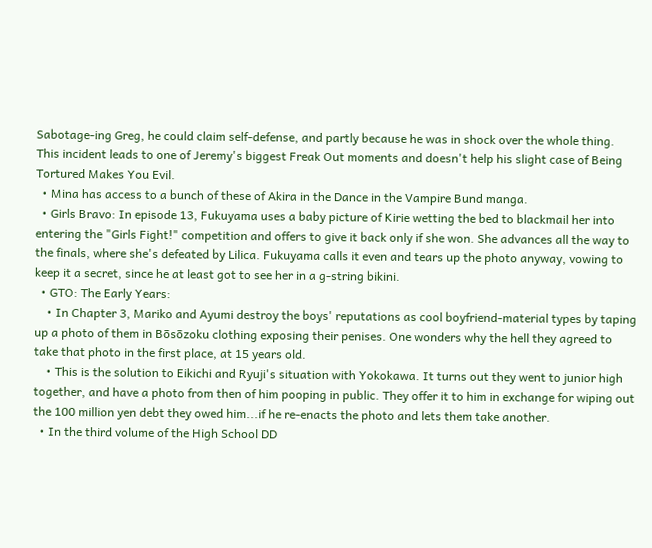Sabotage-ing Greg, he could claim self-defense, and partly because he was in shock over the whole thing. This incident leads to one of Jeremy's biggest Freak Out moments and doesn't help his slight case of Being Tortured Makes You Evil.
  • Mina has access to a bunch of these of Akira in the Dance in the Vampire Bund manga.
  • Girls Bravo: In episode 13, Fukuyama uses a baby picture of Kirie wetting the bed to blackmail her into entering the "Girls Fight!" competition and offers to give it back only if she won. She advances all the way to the finals, where she's defeated by Lilica. Fukuyama calls it even and tears up the photo anyway, vowing to keep it a secret, since he at least got to see her in a g-string bikini.
  • GTO: The Early Years:
    • In Chapter 3, Mariko and Ayumi destroy the boys' reputations as cool boyfriend-material types by taping up a photo of them in Bōsōzoku clothing exposing their penises. One wonders why the hell they agreed to take that photo in the first place, at 15 years old.
    • This is the solution to Eikichi and Ryuji's situation with Yokokawa. It turns out they went to junior high together, and have a photo from then of him pooping in public. They offer it to him in exchange for wiping out the 100 million yen debt they owed him...if he re-enacts the photo and lets them take another.
  • In the third volume of the High School DD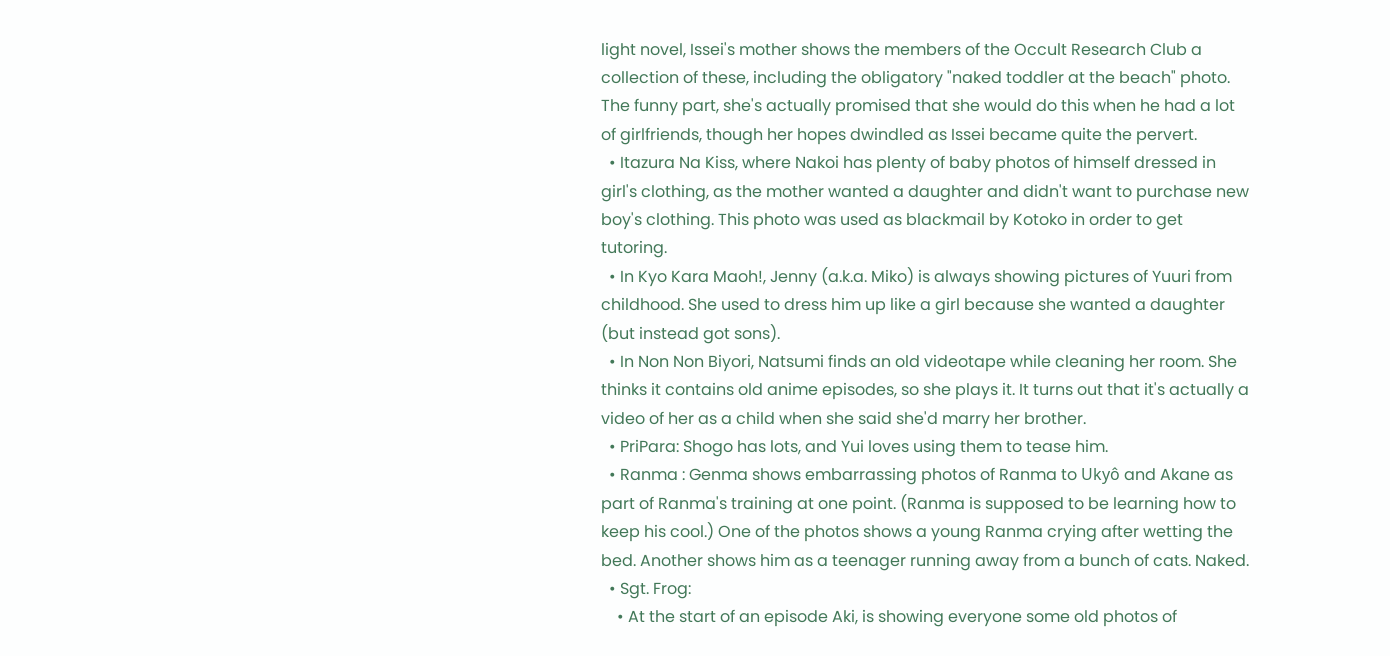light novel, Issei's mother shows the members of the Occult Research Club a collection of these, including the obligatory "naked toddler at the beach" photo. The funny part, she's actually promised that she would do this when he had a lot of girlfriends, though her hopes dwindled as Issei became quite the pervert.
  • Itazura Na Kiss, where Nakoi has plenty of baby photos of himself dressed in girl's clothing, as the mother wanted a daughter and didn't want to purchase new boy's clothing. This photo was used as blackmail by Kotoko in order to get tutoring.
  • In Kyo Kara Maoh!, Jenny (a.k.a. Miko) is always showing pictures of Yuuri from childhood. She used to dress him up like a girl because she wanted a daughter (but instead got sons).
  • In Non Non Biyori, Natsumi finds an old videotape while cleaning her room. She thinks it contains old anime episodes, so she plays it. It turns out that it's actually a video of her as a child when she said she'd marry her brother.
  • PriPara: Shogo has lots, and Yui loves using them to tease him.
  • Ranma : Genma shows embarrassing photos of Ranma to Ukyô and Akane as part of Ranma's training at one point. (Ranma is supposed to be learning how to keep his cool.) One of the photos shows a young Ranma crying after wetting the bed. Another shows him as a teenager running away from a bunch of cats. Naked.
  • Sgt. Frog:
    • At the start of an episode Aki, is showing everyone some old photos of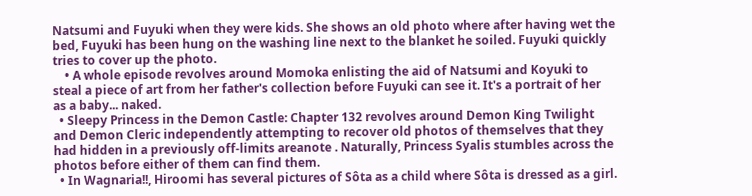Natsumi and Fuyuki when they were kids. She shows an old photo where after having wet the bed, Fuyuki has been hung on the washing line next to the blanket he soiled. Fuyuki quickly tries to cover up the photo.
    • A whole episode revolves around Momoka enlisting the aid of Natsumi and Koyuki to steal a piece of art from her father's collection before Fuyuki can see it. It's a portrait of her as a baby... naked.
  • Sleepy Princess in the Demon Castle: Chapter 132 revolves around Demon King Twilight and Demon Cleric independently attempting to recover old photos of themselves that they had hidden in a previously off-limits areanote . Naturally, Princess Syalis stumbles across the photos before either of them can find them.
  • In Wagnaria!!, Hiroomi has several pictures of Sôta as a child where Sôta is dressed as a girl.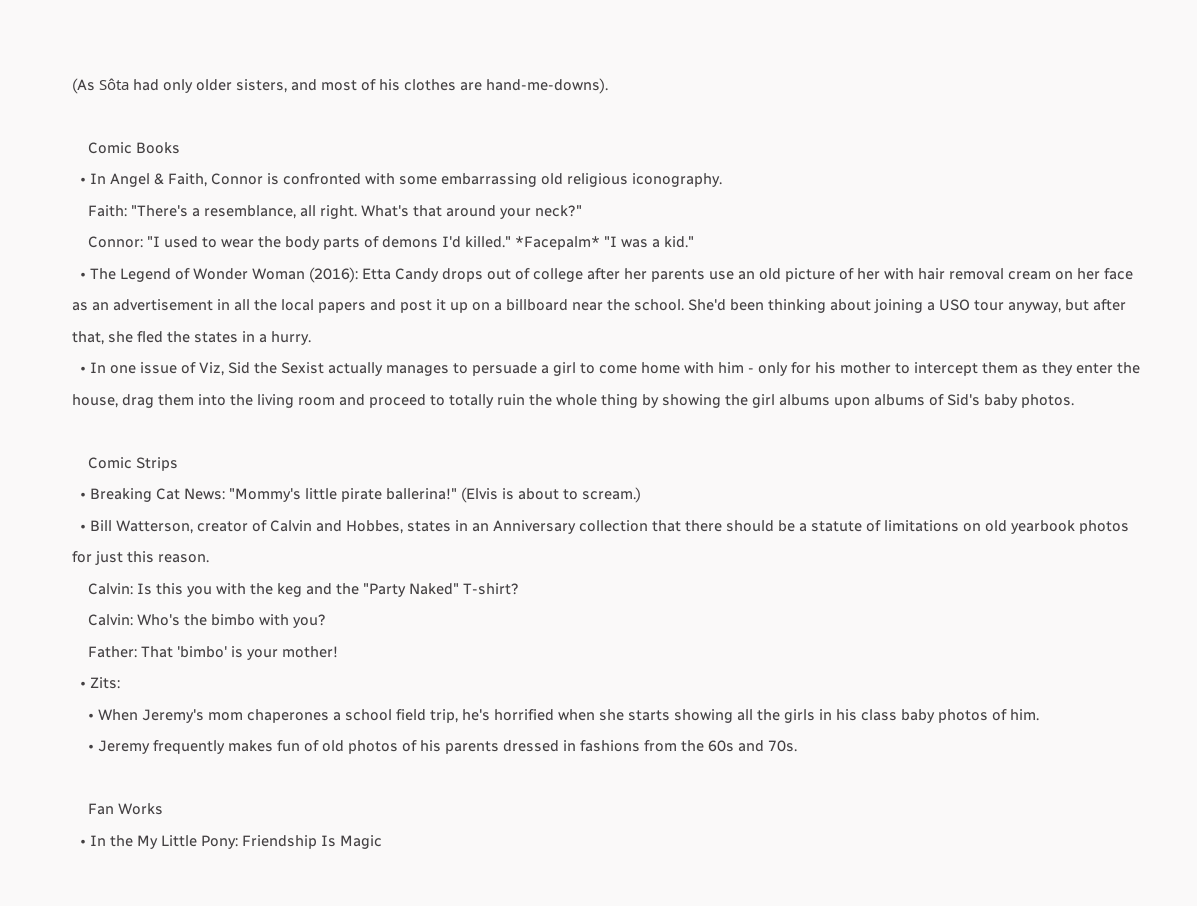(As Sôta had only older sisters, and most of his clothes are hand-me-downs).

    Comic Books
  • In Angel & Faith, Connor is confronted with some embarrassing old religious iconography.
    Faith: "There's a resemblance, all right. What's that around your neck?"
    Connor: "I used to wear the body parts of demons I'd killed." *Facepalm* "I was a kid."
  • The Legend of Wonder Woman (2016): Etta Candy drops out of college after her parents use an old picture of her with hair removal cream on her face as an advertisement in all the local papers and post it up on a billboard near the school. She'd been thinking about joining a USO tour anyway, but after that, she fled the states in a hurry.
  • In one issue of Viz, Sid the Sexist actually manages to persuade a girl to come home with him - only for his mother to intercept them as they enter the house, drag them into the living room and proceed to totally ruin the whole thing by showing the girl albums upon albums of Sid's baby photos.

    Comic Strips
  • Breaking Cat News: "Mommy's little pirate ballerina!" (Elvis is about to scream.)
  • Bill Watterson, creator of Calvin and Hobbes, states in an Anniversary collection that there should be a statute of limitations on old yearbook photos for just this reason.
    Calvin: Is this you with the keg and the "Party Naked" T-shirt?
    Calvin: Who's the bimbo with you?
    Father: That 'bimbo' is your mother!
  • Zits:
    • When Jeremy's mom chaperones a school field trip, he's horrified when she starts showing all the girls in his class baby photos of him.
    • Jeremy frequently makes fun of old photos of his parents dressed in fashions from the 60s and 70s.

    Fan Works
  • In the My Little Pony: Friendship Is Magic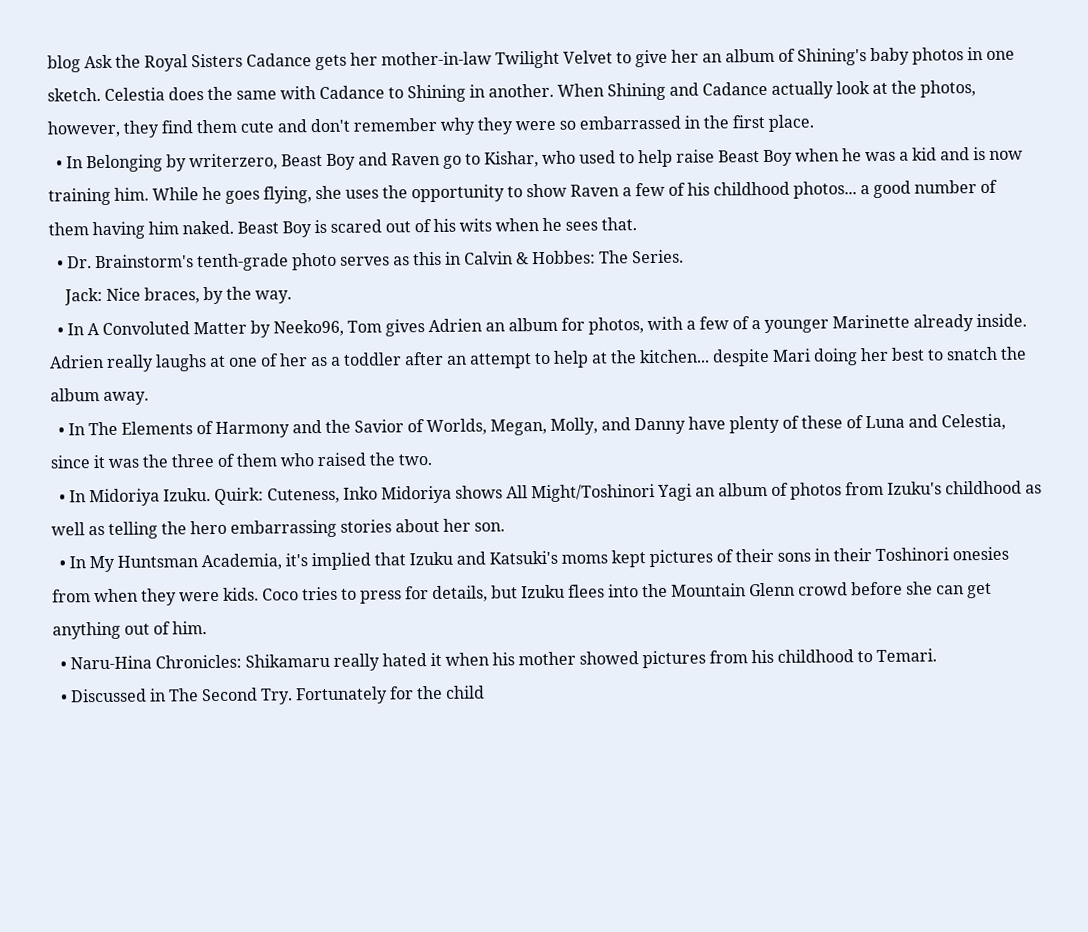blog Ask the Royal Sisters Cadance gets her mother-in-law Twilight Velvet to give her an album of Shining's baby photos in one sketch. Celestia does the same with Cadance to Shining in another. When Shining and Cadance actually look at the photos, however, they find them cute and don't remember why they were so embarrassed in the first place.
  • In Belonging by writerzero, Beast Boy and Raven go to Kishar, who used to help raise Beast Boy when he was a kid and is now training him. While he goes flying, she uses the opportunity to show Raven a few of his childhood photos... a good number of them having him naked. Beast Boy is scared out of his wits when he sees that.
  • Dr. Brainstorm's tenth-grade photo serves as this in Calvin & Hobbes: The Series.
    Jack: Nice braces, by the way.
  • In A Convoluted Matter by Neeko96, Tom gives Adrien an album for photos, with a few of a younger Marinette already inside. Adrien really laughs at one of her as a toddler after an attempt to help at the kitchen... despite Mari doing her best to snatch the album away.
  • In The Elements of Harmony and the Savior of Worlds, Megan, Molly, and Danny have plenty of these of Luna and Celestia, since it was the three of them who raised the two.
  • In Midoriya Izuku. Quirk: Cuteness, Inko Midoriya shows All Might/Toshinori Yagi an album of photos from Izuku's childhood as well as telling the hero embarrassing stories about her son.
  • In My Huntsman Academia, it's implied that Izuku and Katsuki's moms kept pictures of their sons in their Toshinori onesies from when they were kids. Coco tries to press for details, but Izuku flees into the Mountain Glenn crowd before she can get anything out of him.
  • Naru-Hina Chronicles: Shikamaru really hated it when his mother showed pictures from his childhood to Temari.
  • Discussed in The Second Try. Fortunately for the child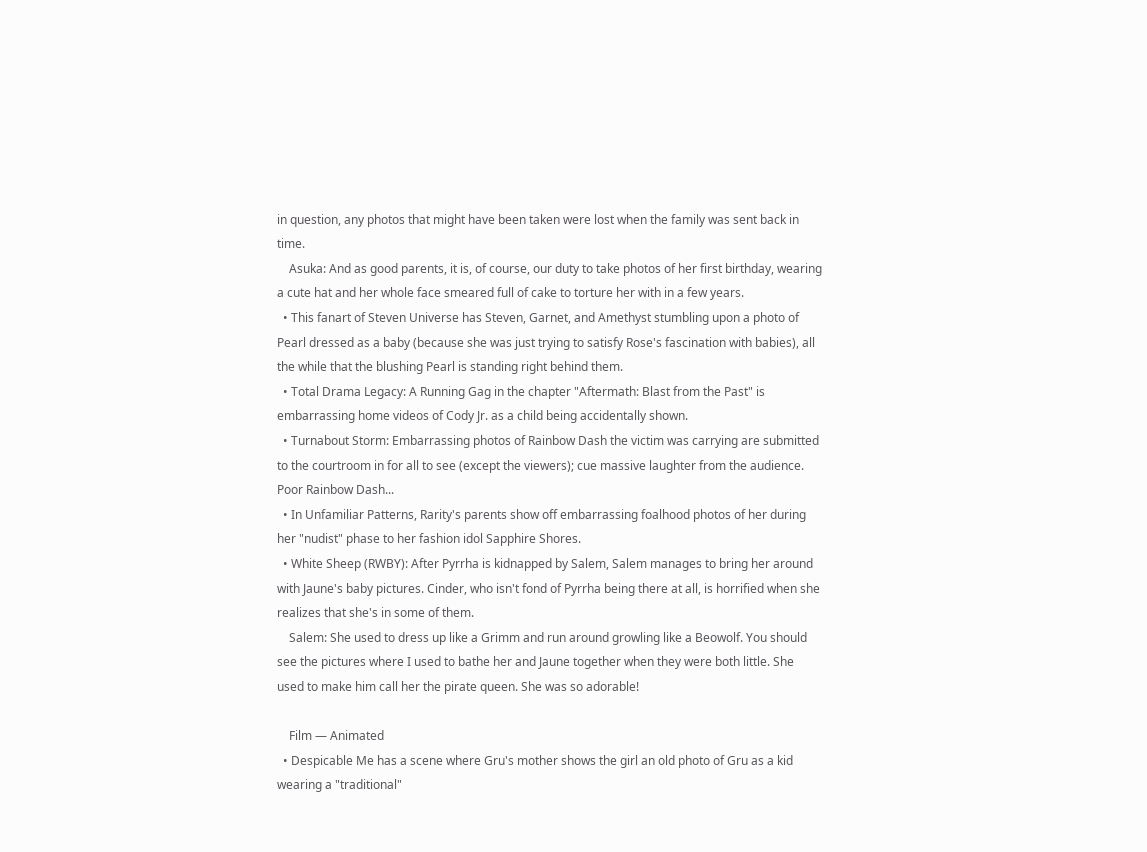in question, any photos that might have been taken were lost when the family was sent back in time.
    Asuka: And as good parents, it is, of course, our duty to take photos of her first birthday, wearing a cute hat and her whole face smeared full of cake to torture her with in a few years.
  • This fanart of Steven Universe has Steven, Garnet, and Amethyst stumbling upon a photo of Pearl dressed as a baby (because she was just trying to satisfy Rose's fascination with babies), all the while that the blushing Pearl is standing right behind them.
  • Total Drama Legacy: A Running Gag in the chapter "Aftermath: Blast from the Past" is embarrassing home videos of Cody Jr. as a child being accidentally shown.
  • Turnabout Storm: Embarrassing photos of Rainbow Dash the victim was carrying are submitted to the courtroom in for all to see (except the viewers); cue massive laughter from the audience. Poor Rainbow Dash...
  • In Unfamiliar Patterns, Rarity's parents show off embarrassing foalhood photos of her during her "nudist" phase to her fashion idol Sapphire Shores.
  • White Sheep (RWBY): After Pyrrha is kidnapped by Salem, Salem manages to bring her around with Jaune's baby pictures. Cinder, who isn't fond of Pyrrha being there at all, is horrified when she realizes that she's in some of them.
    Salem: She used to dress up like a Grimm and run around growling like a Beowolf. You should see the pictures where I used to bathe her and Jaune together when they were both little. She used to make him call her the pirate queen. She was so adorable!

    Film — Animated
  • Despicable Me has a scene where Gru's mother shows the girl an old photo of Gru as a kid wearing a "traditional"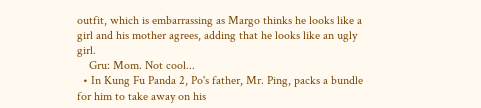outfit, which is embarrassing as Margo thinks he looks like a girl and his mother agrees, adding that he looks like an ugly girl.
    Gru: Mom. Not cool...
  • In Kung Fu Panda 2, Po's father, Mr. Ping, packs a bundle for him to take away on his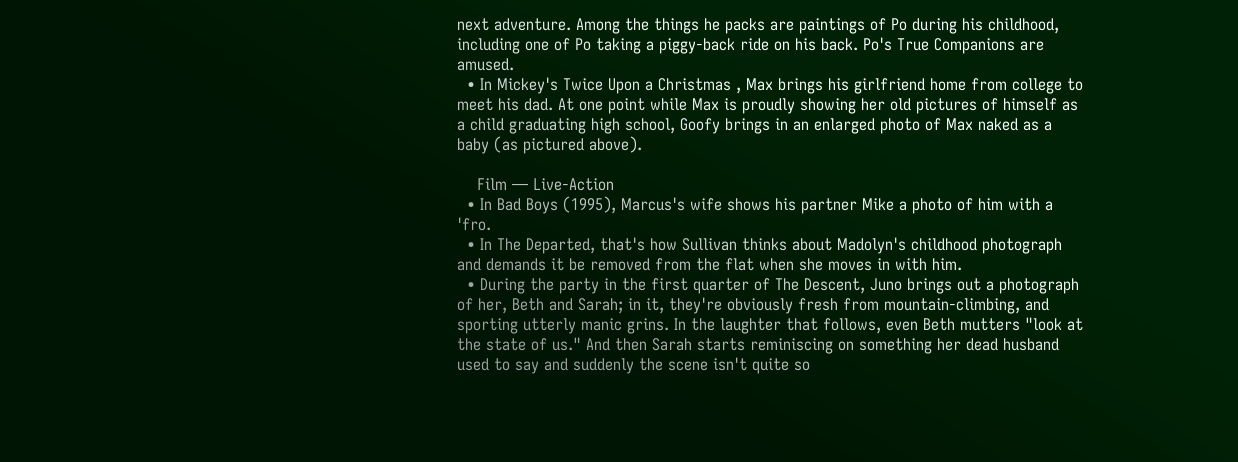next adventure. Among the things he packs are paintings of Po during his childhood, including one of Po taking a piggy-back ride on his back. Po's True Companions are amused.
  • In Mickey's Twice Upon a Christmas , Max brings his girlfriend home from college to meet his dad. At one point while Max is proudly showing her old pictures of himself as a child graduating high school, Goofy brings in an enlarged photo of Max naked as a baby (as pictured above).

    Film — Live-Action
  • In Bad Boys (1995), Marcus's wife shows his partner Mike a photo of him with a 'fro.
  • In The Departed, that's how Sullivan thinks about Madolyn's childhood photograph and demands it be removed from the flat when she moves in with him.
  • During the party in the first quarter of The Descent, Juno brings out a photograph of her, Beth and Sarah; in it, they're obviously fresh from mountain-climbing, and sporting utterly manic grins. In the laughter that follows, even Beth mutters "look at the state of us." And then Sarah starts reminiscing on something her dead husband used to say and suddenly the scene isn't quite so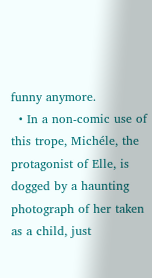funny anymore.
  • In a non-comic use of this trope, Michéle, the protagonist of Elle, is dogged by a haunting photograph of her taken as a child, just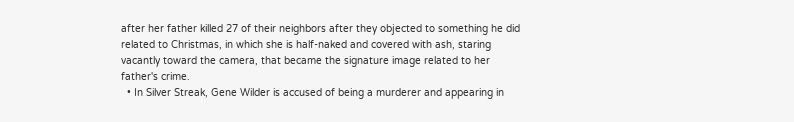after her father killed 27 of their neighbors after they objected to something he did related to Christmas, in which she is half-naked and covered with ash, staring vacantly toward the camera, that became the signature image related to her father's crime.
  • In Silver Streak, Gene Wilder is accused of being a murderer and appearing in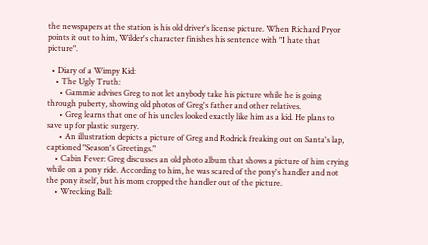the newspapers at the station is his old driver's license picture. When Richard Pryor points it out to him, Wilder's character finishes his sentence with "I hate that picture".

  • Diary of a Wimpy Kid:
    • The Ugly Truth:
      • Gammie advises Greg to not let anybody take his picture while he is going through puberty, showing old photos of Greg's father and other relatives.
      • Greg learns that one of his uncles looked exactly like him as a kid. He plans to save up for plastic surgery.
      • An illustration depicts a picture of Greg and Rodrick freaking out on Santa's lap, captioned "Season's Greetings."
    • Cabin Fever: Greg discusses an old photo album that shows a picture of him crying while on a pony ride. According to him, he was scared of the pony's handler and not the pony itself, but his mom cropped the handler out of the picture.
    • Wrecking Ball: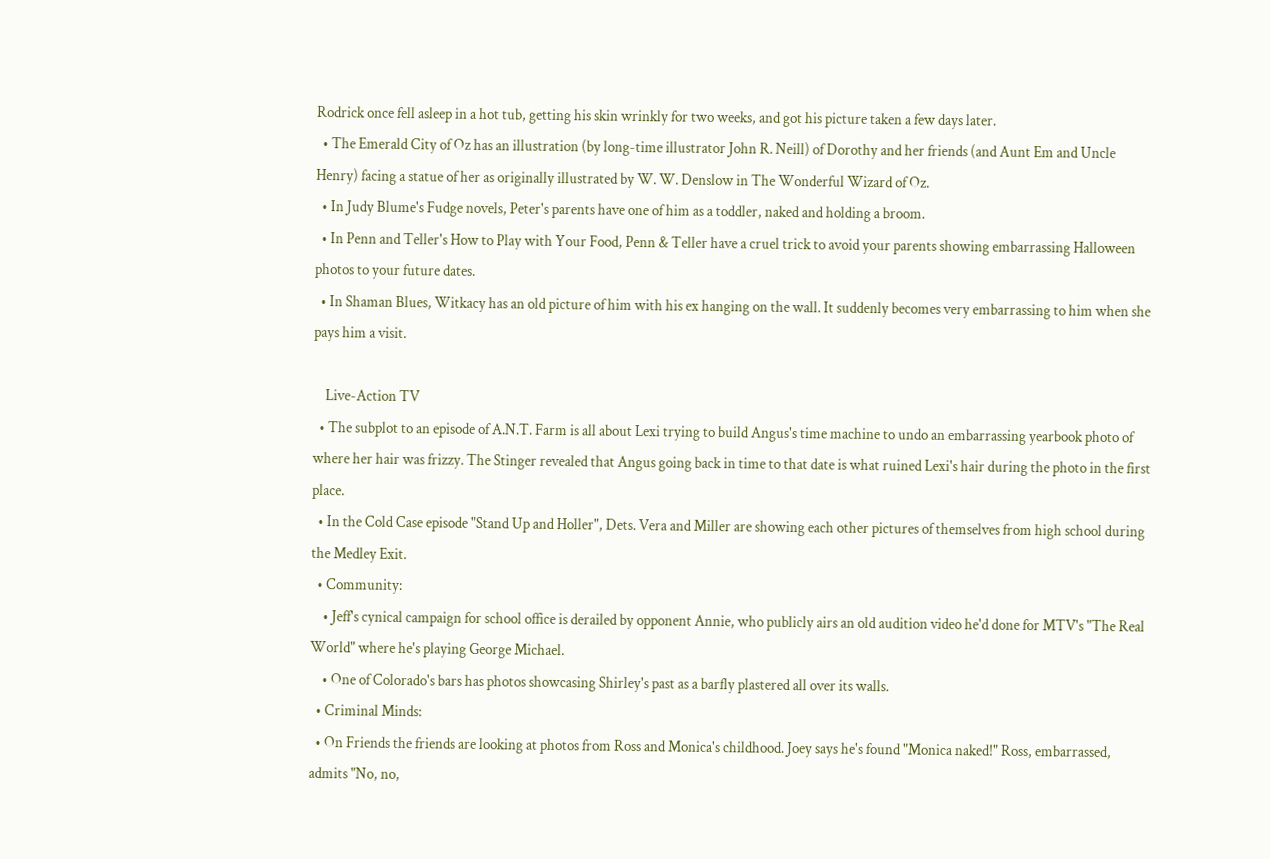Rodrick once fell asleep in a hot tub, getting his skin wrinkly for two weeks, and got his picture taken a few days later.
  • The Emerald City of Oz has an illustration (by long-time illustrator John R. Neill) of Dorothy and her friends (and Aunt Em and Uncle Henry) facing a statue of her as originally illustrated by W. W. Denslow in The Wonderful Wizard of Oz.
  • In Judy Blume's Fudge novels, Peter's parents have one of him as a toddler, naked and holding a broom.
  • In Penn and Teller's How to Play with Your Food, Penn & Teller have a cruel trick to avoid your parents showing embarrassing Halloween photos to your future dates.
  • In Shaman Blues, Witkacy has an old picture of him with his ex hanging on the wall. It suddenly becomes very embarrassing to him when she pays him a visit.

    Live-Action TV
  • The subplot to an episode of A.N.T. Farm is all about Lexi trying to build Angus's time machine to undo an embarrassing yearbook photo of where her hair was frizzy. The Stinger revealed that Angus going back in time to that date is what ruined Lexi's hair during the photo in the first place.
  • In the Cold Case episode "Stand Up and Holler", Dets. Vera and Miller are showing each other pictures of themselves from high school during the Medley Exit.
  • Community:
    • Jeff's cynical campaign for school office is derailed by opponent Annie, who publicly airs an old audition video he'd done for MTV's "The Real World" where he's playing George Michael.
    • One of Colorado's bars has photos showcasing Shirley's past as a barfly plastered all over its walls.
  • Criminal Minds:
  • On Friends the friends are looking at photos from Ross and Monica's childhood. Joey says he's found "Monica naked!" Ross, embarrassed, admits "No, no,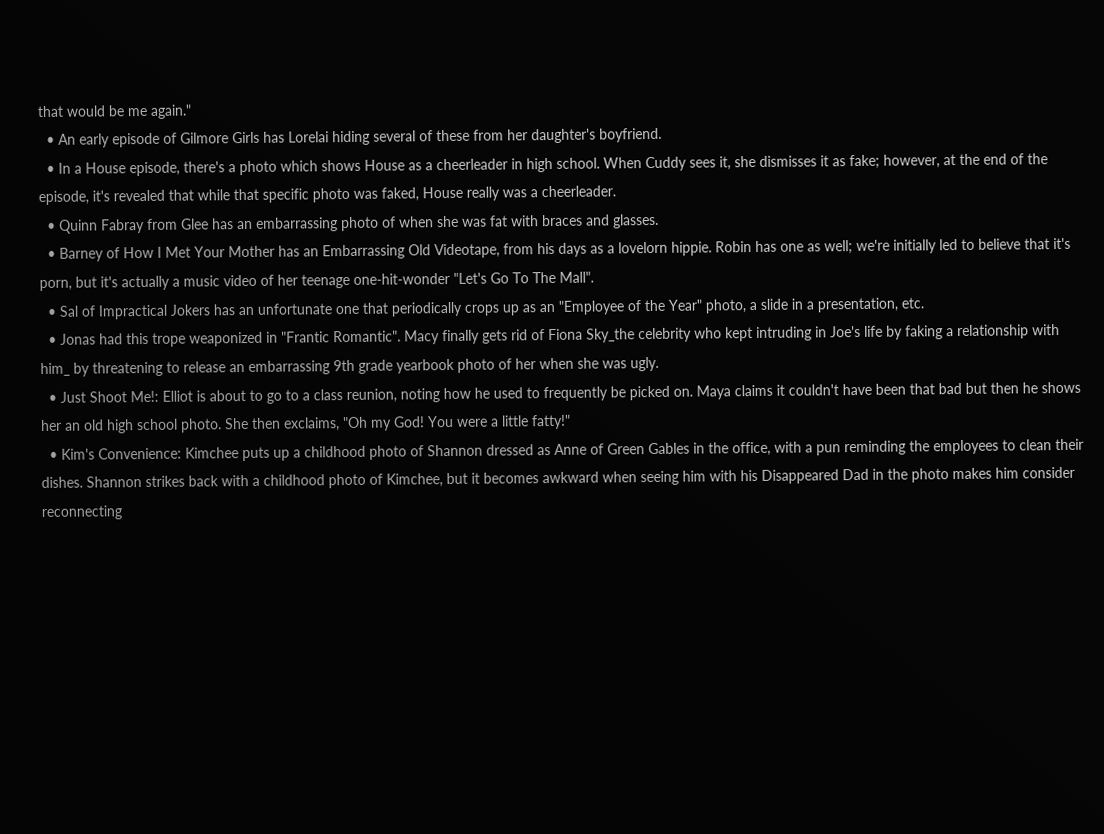that would be me again."
  • An early episode of Gilmore Girls has Lorelai hiding several of these from her daughter's boyfriend.
  • In a House episode, there's a photo which shows House as a cheerleader in high school. When Cuddy sees it, she dismisses it as fake; however, at the end of the episode, it's revealed that while that specific photo was faked, House really was a cheerleader.
  • Quinn Fabray from Glee has an embarrassing photo of when she was fat with braces and glasses.
  • Barney of How I Met Your Mother has an Embarrassing Old Videotape, from his days as a lovelorn hippie. Robin has one as well; we're initially led to believe that it's porn, but it's actually a music video of her teenage one-hit-wonder "Let's Go To The Mall".
  • Sal of Impractical Jokers has an unfortunate one that periodically crops up as an "Employee of the Year" photo, a slide in a presentation, etc.
  • Jonas had this trope weaponized in "Frantic Romantic". Macy finally gets rid of Fiona Sky_the celebrity who kept intruding in Joe's life by faking a relationship with him_ by threatening to release an embarrassing 9th grade yearbook photo of her when she was ugly.
  • Just Shoot Me!: Elliot is about to go to a class reunion, noting how he used to frequently be picked on. Maya claims it couldn't have been that bad but then he shows her an old high school photo. She then exclaims, "Oh my God! You were a little fatty!"
  • Kim's Convenience: Kimchee puts up a childhood photo of Shannon dressed as Anne of Green Gables in the office, with a pun reminding the employees to clean their dishes. Shannon strikes back with a childhood photo of Kimchee, but it becomes awkward when seeing him with his Disappeared Dad in the photo makes him consider reconnecting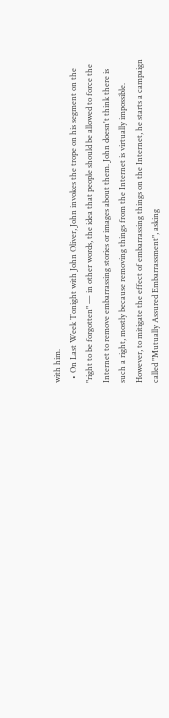with him.
  • On Last Week Tonight with John Oliver, John invokes the trope on his segment on the "right to be forgotten" — in other words, the idea that people should be allowed to force the Internet to remove embarrassing stories or images about them. John doesn't think there is such a right, mostly because removing things from the Internet is virtually impossible. However, to mitigate the effect of embarrassing things on the Internet, he starts a campaign called "Mutually Assured Embarrassment", asking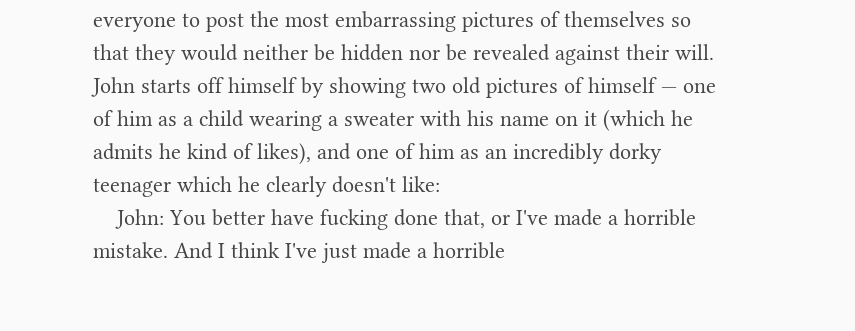everyone to post the most embarrassing pictures of themselves so that they would neither be hidden nor be revealed against their will. John starts off himself by showing two old pictures of himself — one of him as a child wearing a sweater with his name on it (which he admits he kind of likes), and one of him as an incredibly dorky teenager which he clearly doesn't like:
    John: You better have fucking done that, or I've made a horrible mistake. And I think I've just made a horrible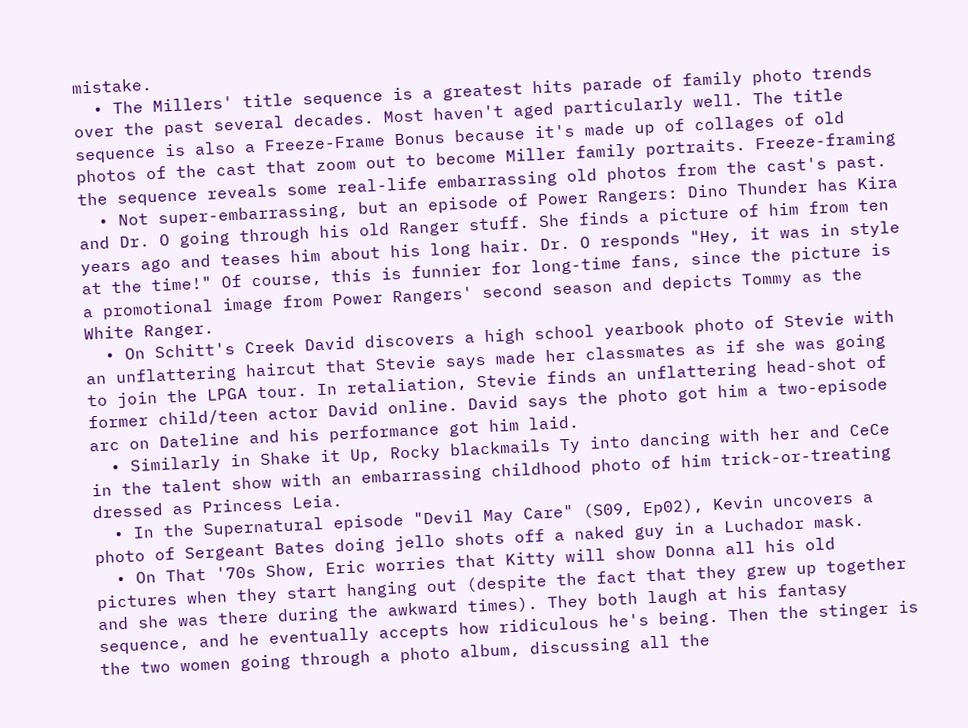mistake.
  • The Millers' title sequence is a greatest hits parade of family photo trends over the past several decades. Most haven't aged particularly well. The title sequence is also a Freeze-Frame Bonus because it's made up of collages of old photos of the cast that zoom out to become Miller family portraits. Freeze-framing the sequence reveals some real-life embarrassing old photos from the cast's past.
  • Not super-embarrassing, but an episode of Power Rangers: Dino Thunder has Kira and Dr. O going through his old Ranger stuff. She finds a picture of him from ten years ago and teases him about his long hair. Dr. O responds "Hey, it was in style at the time!" Of course, this is funnier for long-time fans, since the picture is a promotional image from Power Rangers' second season and depicts Tommy as the White Ranger.
  • On Schitt's Creek David discovers a high school yearbook photo of Stevie with an unflattering haircut that Stevie says made her classmates as if she was going to join the LPGA tour. In retaliation, Stevie finds an unflattering head-shot of former child/teen actor David online. David says the photo got him a two-episode arc on Dateline and his performance got him laid.
  • Similarly in Shake it Up, Rocky blackmails Ty into dancing with her and CeCe in the talent show with an embarrassing childhood photo of him trick-or-treating dressed as Princess Leia.
  • In the Supernatural episode "Devil May Care" (S09, Ep02), Kevin uncovers a photo of Sergeant Bates doing jello shots off a naked guy in a Luchador mask.
  • On That '70s Show, Eric worries that Kitty will show Donna all his old pictures when they start hanging out (despite the fact that they grew up together and she was there during the awkward times). They both laugh at his fantasy sequence, and he eventually accepts how ridiculous he's being. Then the stinger is the two women going through a photo album, discussing all the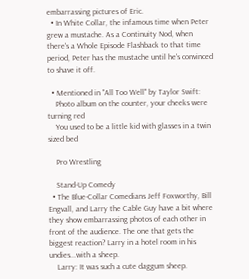embarrassing pictures of Eric.
  • In White Collar, the infamous time when Peter grew a mustache. As a Continuity Nod, when there's a Whole Episode Flashback to that time period, Peter has the mustache until he's convinced to shave it off.

  • Mentioned in "All Too Well" by Taylor Swift:
    Photo album on the counter, your cheeks were turning red
    You used to be a little kid with glasses in a twin sized bed

    Pro Wrestling

    Stand-Up Comedy
  • The Blue-Collar Comedians Jeff Foxworthy, Bill Engvall, and Larry the Cable Guy have a bit where they show embarrassing photos of each other in front of the audience. The one that gets the biggest reaction? Larry in a hotel room in his undies...with a sheep.
    Larry: It was such a cute daggum sheep.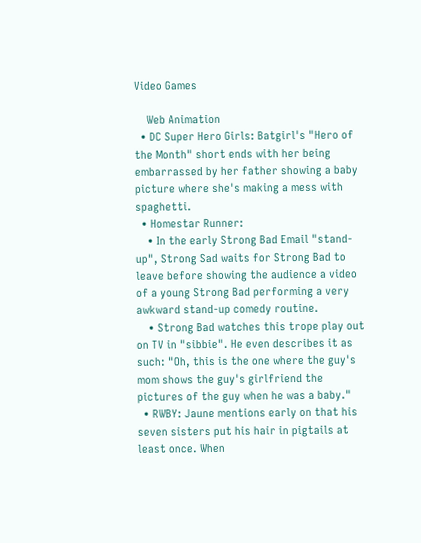Video Games

    Web Animation
  • DC Super Hero Girls: Batgirl's "Hero of the Month" short ends with her being embarrassed by her father showing a baby picture where she's making a mess with spaghetti.
  • Homestar Runner:
    • In the early Strong Bad Email "stand-up", Strong Sad waits for Strong Bad to leave before showing the audience a video of a young Strong Bad performing a very awkward stand-up comedy routine.
    • Strong Bad watches this trope play out on TV in "sibbie". He even describes it as such: "Oh, this is the one where the guy's mom shows the guy's girlfriend the pictures of the guy when he was a baby."
  • RWBY: Jaune mentions early on that his seven sisters put his hair in pigtails at least once. When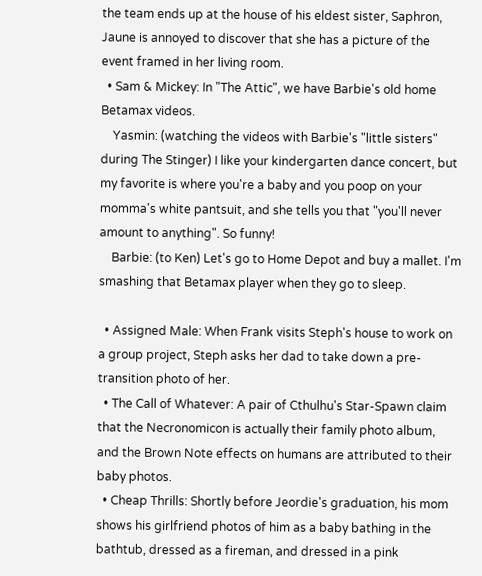the team ends up at the house of his eldest sister, Saphron, Jaune is annoyed to discover that she has a picture of the event framed in her living room.
  • Sam & Mickey: In "The Attic", we have Barbie's old home Betamax videos.
    Yasmin: (watching the videos with Barbie's "little sisters" during The Stinger) I like your kindergarten dance concert, but my favorite is where you're a baby and you poop on your momma's white pantsuit, and she tells you that "you'll never amount to anything". So funny!
    Barbie: (to Ken) Let's go to Home Depot and buy a mallet. I'm smashing that Betamax player when they go to sleep.

  • Assigned Male: When Frank visits Steph's house to work on a group project, Steph asks her dad to take down a pre-transition photo of her.
  • The Call of Whatever: A pair of Cthulhu's Star-Spawn claim that the Necronomicon is actually their family photo album, and the Brown Note effects on humans are attributed to their baby photos.
  • Cheap Thrills: Shortly before Jeordie's graduation, his mom shows his girlfriend photos of him as a baby bathing in the bathtub, dressed as a fireman, and dressed in a pink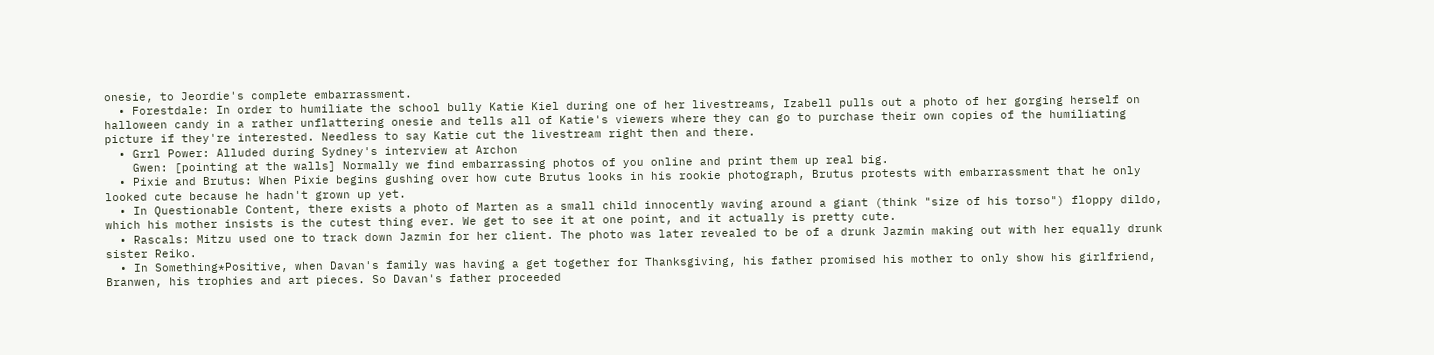onesie, to Jeordie's complete embarrassment.
  • Forestdale: In order to humiliate the school bully Katie Kiel during one of her livestreams, Izabell pulls out a photo of her gorging herself on halloween candy in a rather unflattering onesie and tells all of Katie's viewers where they can go to purchase their own copies of the humiliating picture if they're interested. Needless to say Katie cut the livestream right then and there.
  • Grrl Power: Alluded during Sydney's interview at Archon
    Gwen: [pointing at the walls] Normally we find embarrassing photos of you online and print them up real big.
  • Pixie and Brutus: When Pixie begins gushing over how cute Brutus looks in his rookie photograph, Brutus protests with embarrassment that he only looked cute because he hadn't grown up yet.
  • In Questionable Content, there exists a photo of Marten as a small child innocently waving around a giant (think "size of his torso") floppy dildo, which his mother insists is the cutest thing ever. We get to see it at one point, and it actually is pretty cute.
  • Rascals: Mitzu used one to track down Jazmin for her client. The photo was later revealed to be of a drunk Jazmin making out with her equally drunk sister Reiko.
  • In Something*Positive, when Davan's family was having a get together for Thanksgiving, his father promised his mother to only show his girlfriend, Branwen, his trophies and art pieces. So Davan's father proceeded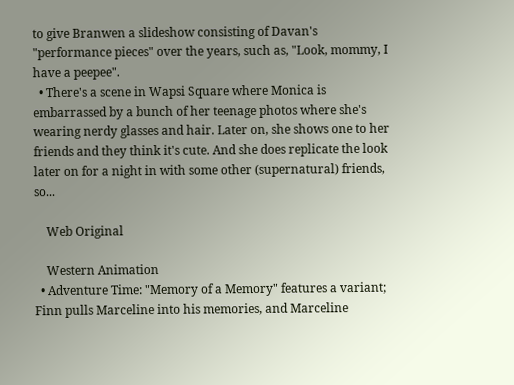to give Branwen a slideshow consisting of Davan's "performance pieces" over the years, such as, "Look, mommy, I have a peepee".
  • There's a scene in Wapsi Square where Monica is embarrassed by a bunch of her teenage photos where she's wearing nerdy glasses and hair. Later on, she shows one to her friends and they think it's cute. And she does replicate the look later on for a night in with some other (supernatural) friends, so...

    Web Original

    Western Animation
  • Adventure Time: "Memory of a Memory" features a variant; Finn pulls Marceline into his memories, and Marceline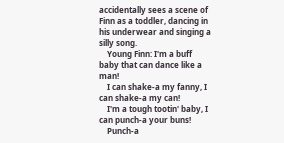accidentally sees a scene of Finn as a toddler, dancing in his underwear and singing a silly song.
    Young Finn: I'm a buff baby that can dance like a man!
    I can shake-a my fanny, I can shake-a my can!
    I'm a tough tootin' baby, I can punch-a your buns!
    Punch-a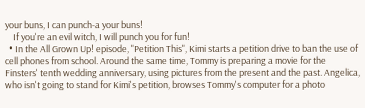your buns, I can punch-a your buns!
    If you're an evil witch, I will punch you for fun!
  • In the All Grown Up! episode, "Petition This", Kimi starts a petition drive to ban the use of cell phones from school. Around the same time, Tommy is preparing a movie for the Finsters' tenth wedding anniversary, using pictures from the present and the past. Angelica, who isn't going to stand for Kimi's petition, browses Tommy's computer for a photo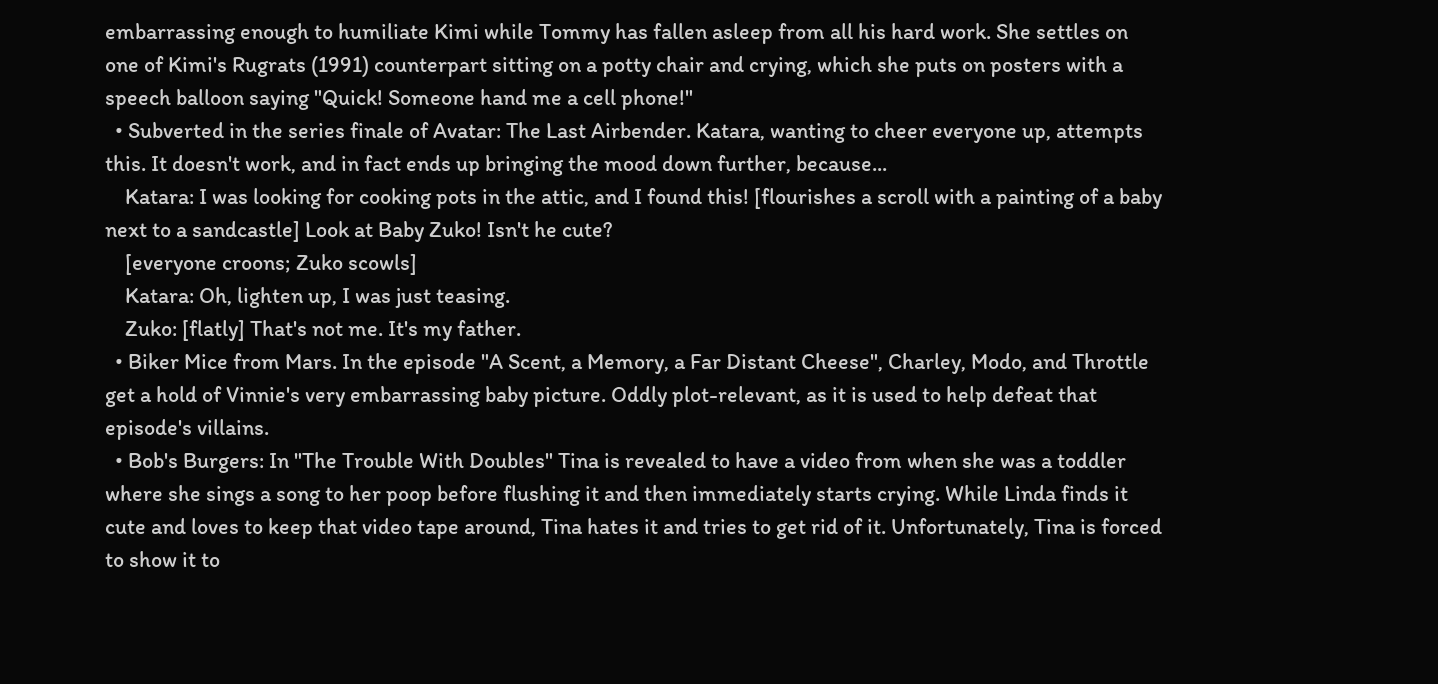embarrassing enough to humiliate Kimi while Tommy has fallen asleep from all his hard work. She settles on one of Kimi's Rugrats (1991) counterpart sitting on a potty chair and crying, which she puts on posters with a speech balloon saying "Quick! Someone hand me a cell phone!"
  • Subverted in the series finale of Avatar: The Last Airbender. Katara, wanting to cheer everyone up, attempts this. It doesn't work, and in fact ends up bringing the mood down further, because...
    Katara: I was looking for cooking pots in the attic, and I found this! [flourishes a scroll with a painting of a baby next to a sandcastle] Look at Baby Zuko! Isn't he cute?
    [everyone croons; Zuko scowls]
    Katara: Oh, lighten up, I was just teasing.
    Zuko: [flatly] That's not me. It's my father.
  • Biker Mice from Mars. In the episode "A Scent, a Memory, a Far Distant Cheese", Charley, Modo, and Throttle get a hold of Vinnie's very embarrassing baby picture. Oddly plot-relevant, as it is used to help defeat that episode's villains.
  • Bob's Burgers: In "The Trouble With Doubles" Tina is revealed to have a video from when she was a toddler where she sings a song to her poop before flushing it and then immediately starts crying. While Linda finds it cute and loves to keep that video tape around, Tina hates it and tries to get rid of it. Unfortunately, Tina is forced to show it to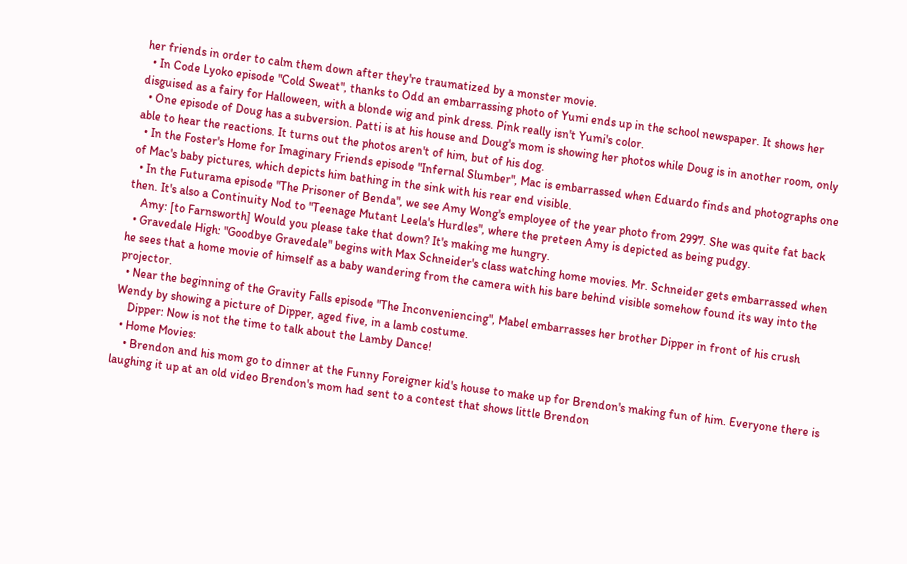her friends in order to calm them down after they're traumatized by a monster movie.
  • In Code Lyoko episode "Cold Sweat", thanks to Odd an embarrassing photo of Yumi ends up in the school newspaper. It shows her disguised as a fairy for Halloween, with a blonde wig and pink dress. Pink really isn't Yumi's color.
  • One episode of Doug has a subversion. Patti is at his house and Doug's mom is showing her photos while Doug is in another room, only able to hear the reactions. It turns out the photos aren't of him, but of his dog.
  • In the Foster's Home for Imaginary Friends episode "Infernal Slumber", Mac is embarrassed when Eduardo finds and photographs one of Mac's baby pictures, which depicts him bathing in the sink with his rear end visible.
  • In the Futurama episode "The Prisoner of Benda", we see Amy Wong's employee of the year photo from 2997. She was quite fat back then. It's also a Continuity Nod to "Teenage Mutant Leela's Hurdles", where the preteen Amy is depicted as being pudgy.
    Amy: [to Farnsworth] Would you please take that down? It's making me hungry.
  • Gravedale High: "Goodbye Gravedale" begins with Max Schneider's class watching home movies. Mr. Schneider gets embarrassed when he sees that a home movie of himself as a baby wandering from the camera with his bare behind visible somehow found its way into the projector.
  • Near the beginning of the Gravity Falls episode "The Inconveniencing", Mabel embarrasses her brother Dipper in front of his crush Wendy by showing a picture of Dipper, aged five, in a lamb costume.
    Dipper: Now is not the time to talk about the Lamby Dance!
  • Home Movies:
    • Brendon and his mom go to dinner at the Funny Foreigner kid's house to make up for Brendon's making fun of him. Everyone there is laughing it up at an old video Brendon's mom had sent to a contest that shows little Brendon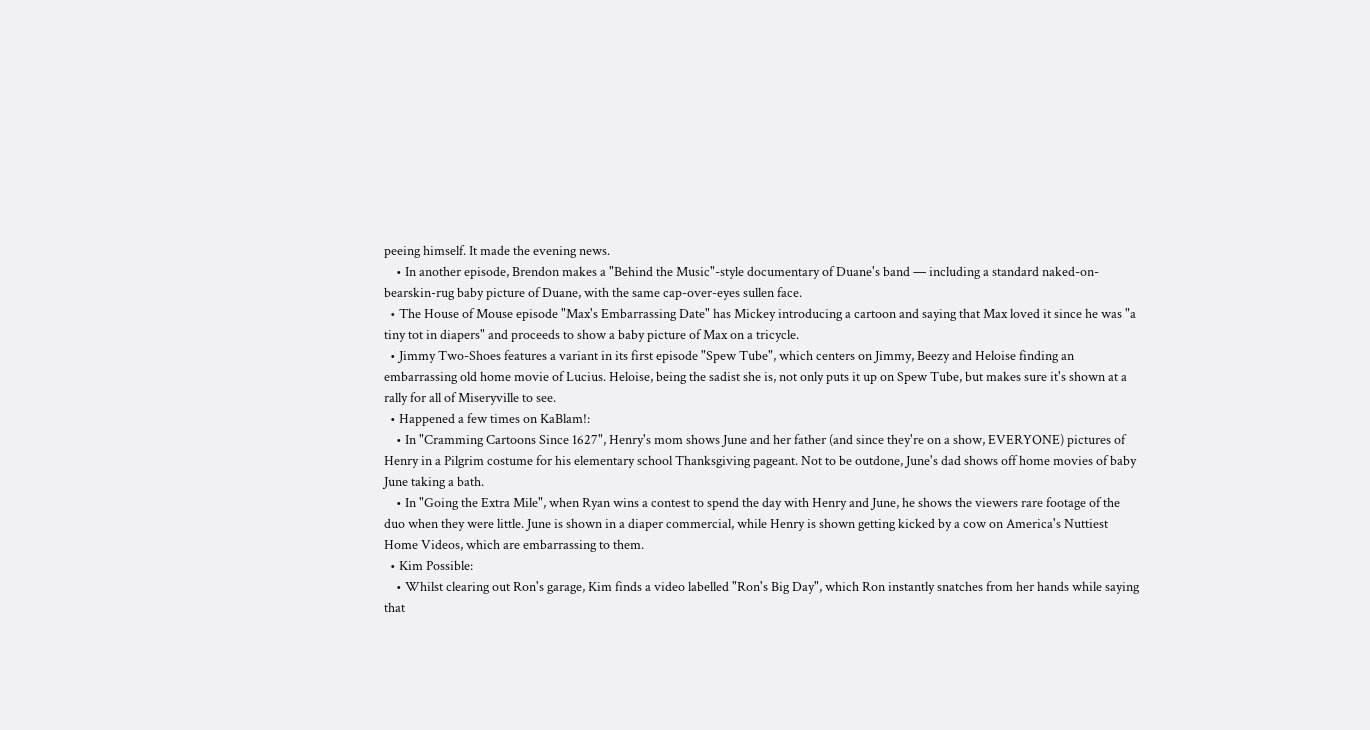peeing himself. It made the evening news.
    • In another episode, Brendon makes a "Behind the Music"-style documentary of Duane's band — including a standard naked-on-bearskin-rug baby picture of Duane, with the same cap-over-eyes sullen face.
  • The House of Mouse episode "Max's Embarrassing Date" has Mickey introducing a cartoon and saying that Max loved it since he was "a tiny tot in diapers" and proceeds to show a baby picture of Max on a tricycle.
  • Jimmy Two-Shoes features a variant in its first episode "Spew Tube", which centers on Jimmy, Beezy and Heloise finding an embarrassing old home movie of Lucius. Heloise, being the sadist she is, not only puts it up on Spew Tube, but makes sure it's shown at a rally for all of Miseryville to see.
  • Happened a few times on KaBlam!:
    • In "Cramming Cartoons Since 1627", Henry's mom shows June and her father (and since they're on a show, EVERYONE) pictures of Henry in a Pilgrim costume for his elementary school Thanksgiving pageant. Not to be outdone, June's dad shows off home movies of baby June taking a bath.
    • In "Going the Extra Mile", when Ryan wins a contest to spend the day with Henry and June, he shows the viewers rare footage of the duo when they were little. June is shown in a diaper commercial, while Henry is shown getting kicked by a cow on America's Nuttiest Home Videos, which are embarrassing to them.
  • Kim Possible:
    • Whilst clearing out Ron's garage, Kim finds a video labelled "Ron's Big Day", which Ron instantly snatches from her hands while saying that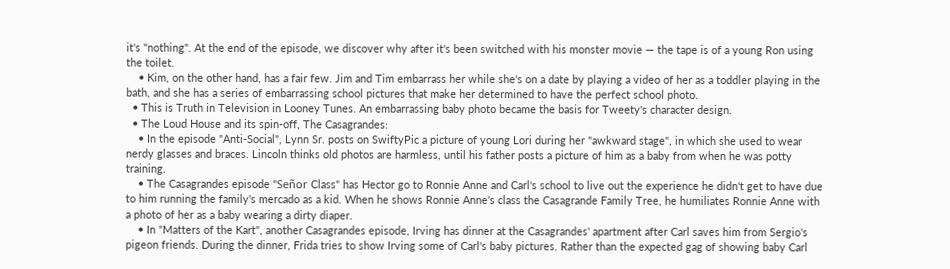it's "nothing". At the end of the episode, we discover why after it's been switched with his monster movie — the tape is of a young Ron using the toilet.
    • Kim, on the other hand, has a fair few. Jim and Tim embarrass her while she's on a date by playing a video of her as a toddler playing in the bath, and she has a series of embarrassing school pictures that make her determined to have the perfect school photo.
  • This is Truth in Television in Looney Tunes. An embarrassing baby photo became the basis for Tweety's character design.
  • The Loud House and its spin-off, The Casagrandes:
    • In the episode "Anti-Social", Lynn Sr. posts on SwiftyPic a picture of young Lori during her "awkward stage", in which she used to wear nerdy glasses and braces. Lincoln thinks old photos are harmless, until his father posts a picture of him as a baby from when he was potty training.
    • The Casagrandes episode "Señor Class" has Hector go to Ronnie Anne and Carl's school to live out the experience he didn't get to have due to him running the family's mercado as a kid. When he shows Ronnie Anne's class the Casagrande Family Tree, he humiliates Ronnie Anne with a photo of her as a baby wearing a dirty diaper.
    • In "Matters of the Kart", another Casagrandes episode, Irving has dinner at the Casagrandes' apartment after Carl saves him from Sergio's pigeon friends. During the dinner, Frida tries to show Irving some of Carl's baby pictures. Rather than the expected gag of showing baby Carl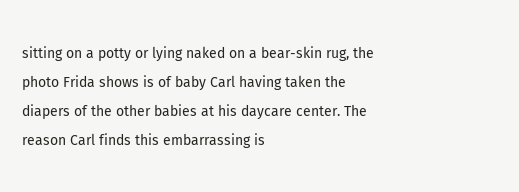sitting on a potty or lying naked on a bear-skin rug, the photo Frida shows is of baby Carl having taken the diapers of the other babies at his daycare center. The reason Carl finds this embarrassing is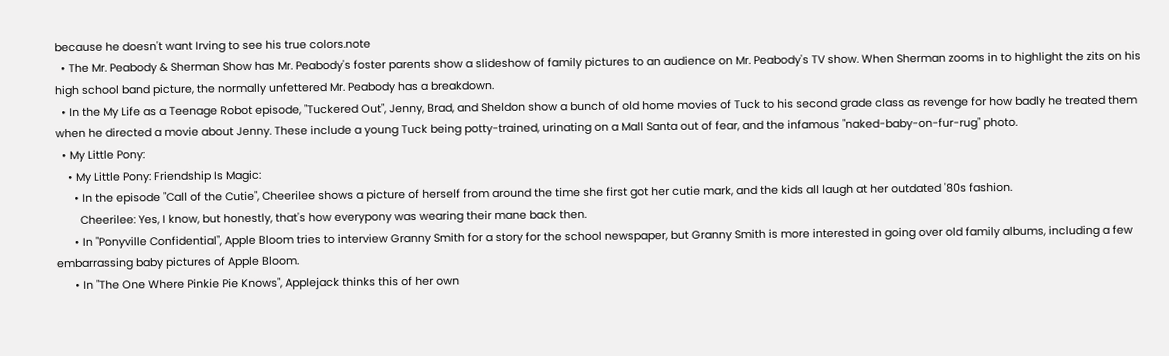because he doesn't want Irving to see his true colors.note
  • The Mr. Peabody & Sherman Show has Mr. Peabody's foster parents show a slideshow of family pictures to an audience on Mr. Peabody's TV show. When Sherman zooms in to highlight the zits on his high school band picture, the normally unfettered Mr. Peabody has a breakdown.
  • In the My Life as a Teenage Robot episode, "Tuckered Out", Jenny, Brad, and Sheldon show a bunch of old home movies of Tuck to his second grade class as revenge for how badly he treated them when he directed a movie about Jenny. These include a young Tuck being potty-trained, urinating on a Mall Santa out of fear, and the infamous "naked-baby-on-fur-rug" photo.
  • My Little Pony:
    • My Little Pony: Friendship Is Magic:
      • In the episode "Call of the Cutie", Cheerilee shows a picture of herself from around the time she first got her cutie mark, and the kids all laugh at her outdated '80s fashion.
        Cheerilee: Yes, I know, but honestly, that's how everypony was wearing their mane back then.
      • In "Ponyville Confidential", Apple Bloom tries to interview Granny Smith for a story for the school newspaper, but Granny Smith is more interested in going over old family albums, including a few embarrassing baby pictures of Apple Bloom.
      • In "The One Where Pinkie Pie Knows", Applejack thinks this of her own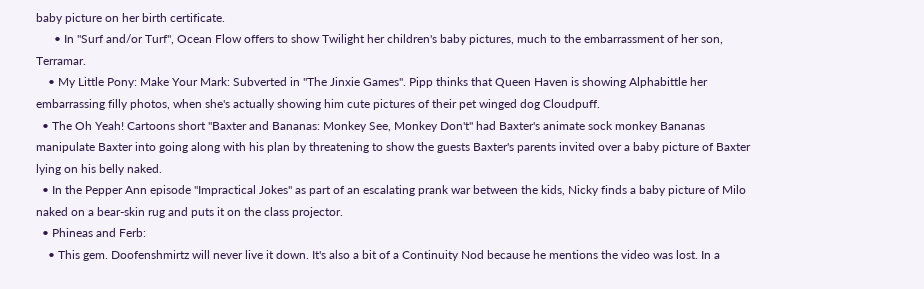baby picture on her birth certificate.
      • In "Surf and/or Turf", Ocean Flow offers to show Twilight her children's baby pictures, much to the embarrassment of her son, Terramar.
    • My Little Pony: Make Your Mark: Subverted in "The Jinxie Games". Pipp thinks that Queen Haven is showing Alphabittle her embarrassing filly photos, when she's actually showing him cute pictures of their pet winged dog Cloudpuff.
  • The Oh Yeah! Cartoons short "Baxter and Bananas: Monkey See, Monkey Don't" had Baxter's animate sock monkey Bananas manipulate Baxter into going along with his plan by threatening to show the guests Baxter's parents invited over a baby picture of Baxter lying on his belly naked.
  • In the Pepper Ann episode "Impractical Jokes" as part of an escalating prank war between the kids, Nicky finds a baby picture of Milo naked on a bear-skin rug and puts it on the class projector.
  • Phineas and Ferb:
    • This gem. Doofenshmirtz will never live it down. It's also a bit of a Continuity Nod because he mentions the video was lost. In a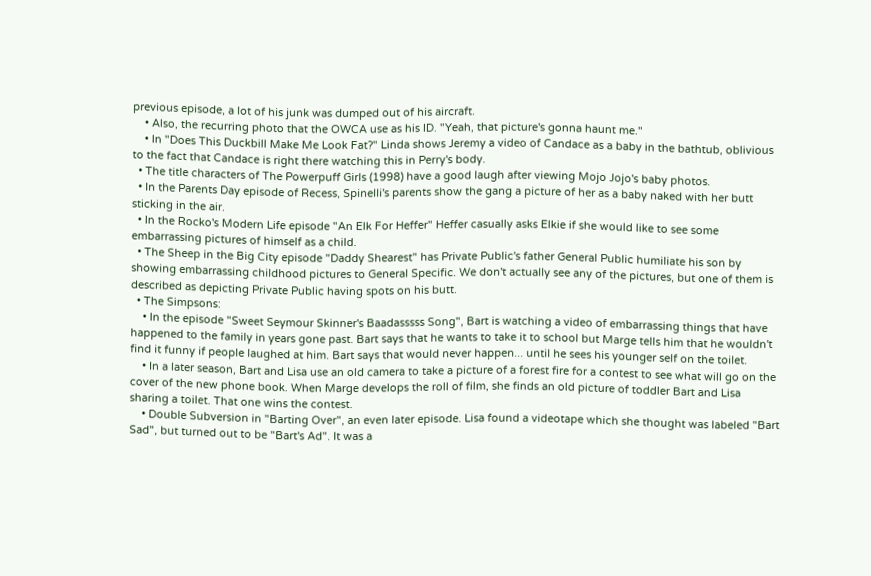previous episode, a lot of his junk was dumped out of his aircraft.
    • Also, the recurring photo that the OWCA use as his ID. "Yeah, that picture's gonna haunt me."
    • In "Does This Duckbill Make Me Look Fat?" Linda shows Jeremy a video of Candace as a baby in the bathtub, oblivious to the fact that Candace is right there watching this in Perry's body.
  • The title characters of The Powerpuff Girls (1998) have a good laugh after viewing Mojo Jojo's baby photos.
  • In the Parents Day episode of Recess, Spinelli's parents show the gang a picture of her as a baby naked with her butt sticking in the air.
  • In the Rocko's Modern Life episode "An Elk For Heffer" Heffer casually asks Elkie if she would like to see some embarrassing pictures of himself as a child.
  • The Sheep in the Big City episode "Daddy Shearest" has Private Public's father General Public humiliate his son by showing embarrassing childhood pictures to General Specific. We don't actually see any of the pictures, but one of them is described as depicting Private Public having spots on his butt.
  • The Simpsons:
    • In the episode "Sweet Seymour Skinner's Baadasssss Song", Bart is watching a video of embarrassing things that have happened to the family in years gone past. Bart says that he wants to take it to school but Marge tells him that he wouldn't find it funny if people laughed at him. Bart says that would never happen... until he sees his younger self on the toilet.
    • In a later season, Bart and Lisa use an old camera to take a picture of a forest fire for a contest to see what will go on the cover of the new phone book. When Marge develops the roll of film, she finds an old picture of toddler Bart and Lisa sharing a toilet. That one wins the contest.
    • Double Subversion in "Barting Over", an even later episode. Lisa found a videotape which she thought was labeled "Bart Sad", but turned out to be "Bart's Ad". It was a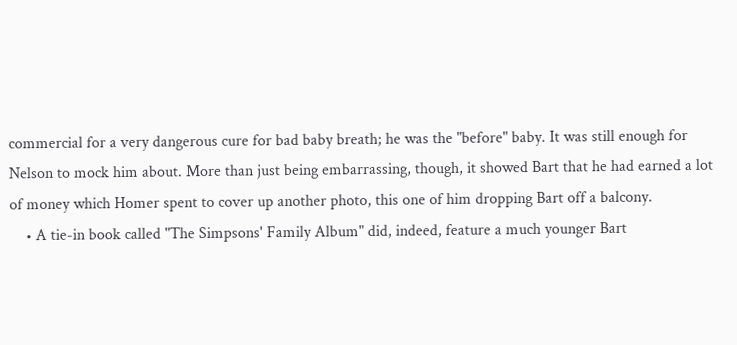commercial for a very dangerous cure for bad baby breath; he was the "before" baby. It was still enough for Nelson to mock him about. More than just being embarrassing, though, it showed Bart that he had earned a lot of money which Homer spent to cover up another photo, this one of him dropping Bart off a balcony.
    • A tie-in book called "The Simpsons' Family Album" did, indeed, feature a much younger Bart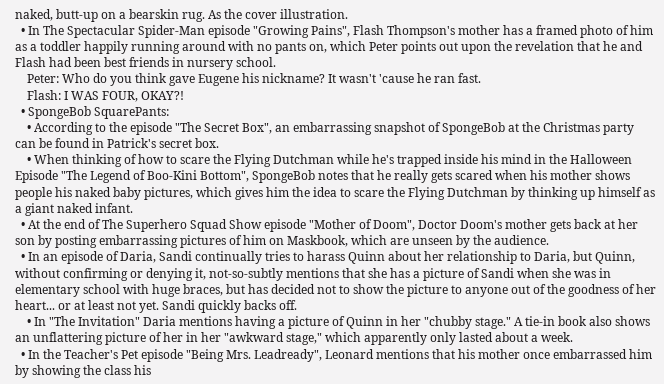naked, butt-up on a bearskin rug. As the cover illustration.
  • In The Spectacular Spider-Man episode "Growing Pains", Flash Thompson's mother has a framed photo of him as a toddler happily running around with no pants on, which Peter points out upon the revelation that he and Flash had been best friends in nursery school.
    Peter: Who do you think gave Eugene his nickname? It wasn't 'cause he ran fast.
    Flash: I WAS FOUR, OKAY?!
  • SpongeBob SquarePants:
    • According to the episode "The Secret Box", an embarrassing snapshot of SpongeBob at the Christmas party can be found in Patrick's secret box.
    • When thinking of how to scare the Flying Dutchman while he's trapped inside his mind in the Halloween Episode "The Legend of Boo-Kini Bottom", SpongeBob notes that he really gets scared when his mother shows people his naked baby pictures, which gives him the idea to scare the Flying Dutchman by thinking up himself as a giant naked infant.
  • At the end of The Superhero Squad Show episode "Mother of Doom", Doctor Doom's mother gets back at her son by posting embarrassing pictures of him on Maskbook, which are unseen by the audience.
  • In an episode of Daria, Sandi continually tries to harass Quinn about her relationship to Daria, but Quinn, without confirming or denying it, not-so-subtly mentions that she has a picture of Sandi when she was in elementary school with huge braces, but has decided not to show the picture to anyone out of the goodness of her heart... or at least not yet. Sandi quickly backs off.
    • In "The Invitation" Daria mentions having a picture of Quinn in her "chubby stage." A tie-in book also shows an unflattering picture of her in her "awkward stage," which apparently only lasted about a week.
  • In the Teacher's Pet episode "Being Mrs. Leadready", Leonard mentions that his mother once embarrassed him by showing the class his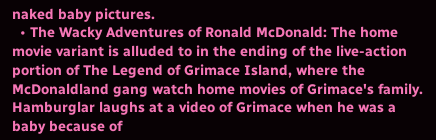naked baby pictures.
  • The Wacky Adventures of Ronald McDonald: The home movie variant is alluded to in the ending of the live-action portion of The Legend of Grimace Island, where the McDonaldland gang watch home movies of Grimace's family. Hamburglar laughs at a video of Grimace when he was a baby because of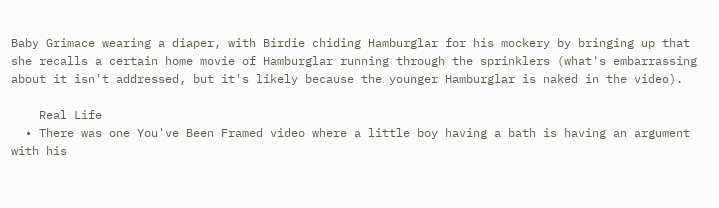Baby Grimace wearing a diaper, with Birdie chiding Hamburglar for his mockery by bringing up that she recalls a certain home movie of Hamburglar running through the sprinklers (what's embarrassing about it isn't addressed, but it's likely because the younger Hamburglar is naked in the video).

    Real Life
  • There was one You've Been Framed video where a little boy having a bath is having an argument with his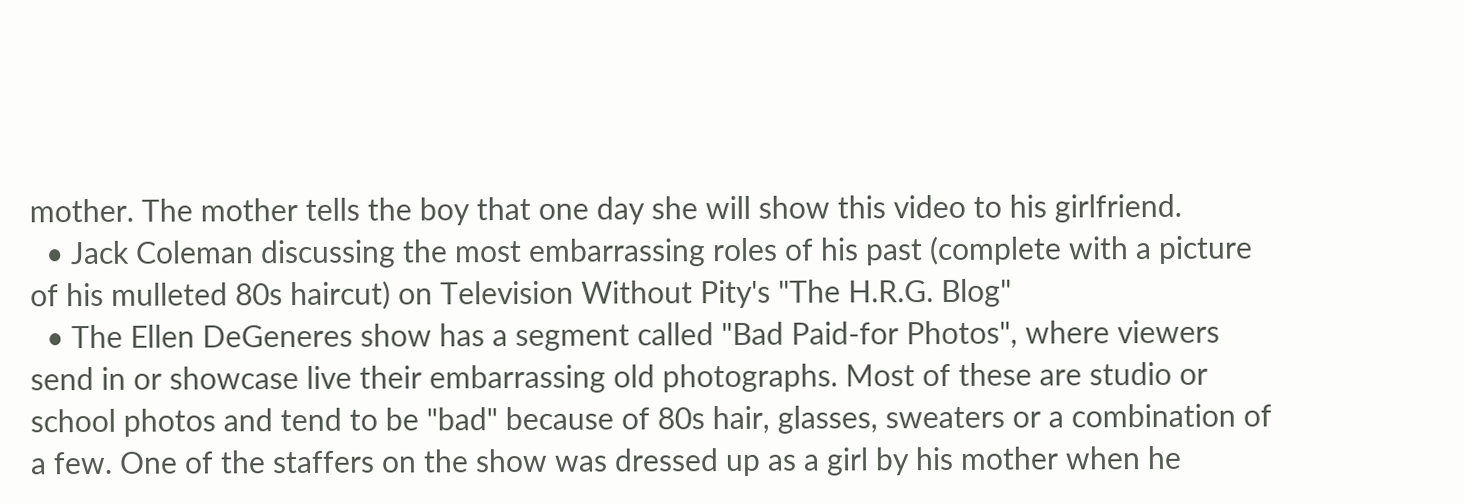mother. The mother tells the boy that one day she will show this video to his girlfriend.
  • Jack Coleman discussing the most embarrassing roles of his past (complete with a picture of his mulleted 80s haircut) on Television Without Pity's "The H.R.G. Blog"
  • The Ellen DeGeneres show has a segment called "Bad Paid-for Photos", where viewers send in or showcase live their embarrassing old photographs. Most of these are studio or school photos and tend to be "bad" because of 80s hair, glasses, sweaters or a combination of a few. One of the staffers on the show was dressed up as a girl by his mother when he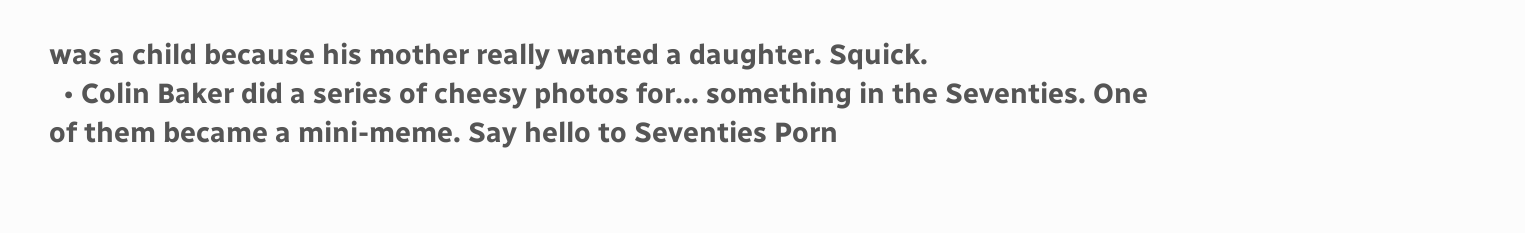was a child because his mother really wanted a daughter. Squick.
  • Colin Baker did a series of cheesy photos for... something in the Seventies. One of them became a mini-meme. Say hello to Seventies Porn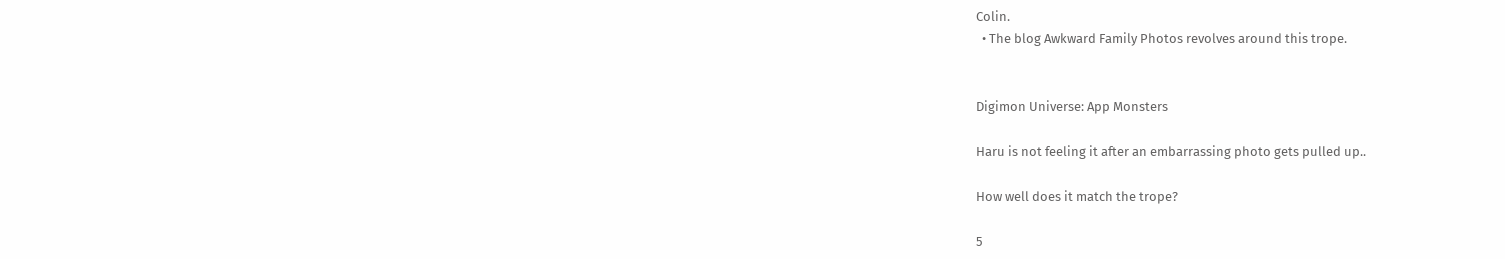Colin.
  • The blog Awkward Family Photos revolves around this trope.


Digimon Universe: App Monsters

Haru is not feeling it after an embarrassing photo gets pulled up..

How well does it match the trope?

5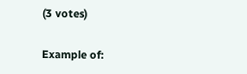(3 votes)

Example of: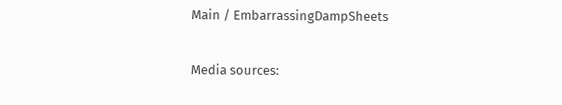Main / EmbarrassingDampSheets

Media sources: